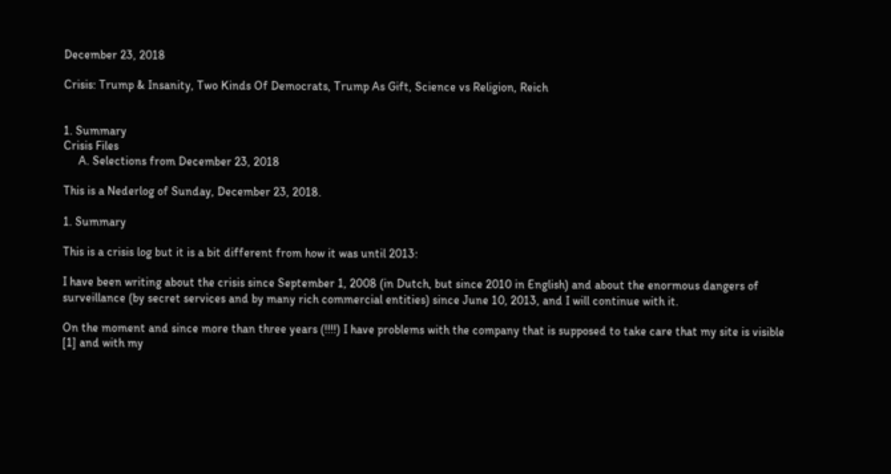December 23, 2018

Crisis: Trump & Insanity, Two Kinds Of Democrats, Trump As Gift, Science vs Religion, Reich


1. Summary
Crisis Files
     A. Selections from December 23, 2018

This is a Nederlog of Sunday, December 23, 2018.

1. Summary

This is a crisis log but it is a bit different from how it was until 2013:

I have been writing about the crisis since September 1, 2008 (in Dutch, but since 2010 in English) and about the enormous dangers of surveillance (by secret services and by many rich commercial entities) since June 10, 2013, and I will continue with it.

On the moment and since more than three years (!!!!) I have problems with the company that is supposed to take care that my site is visible [1] and with my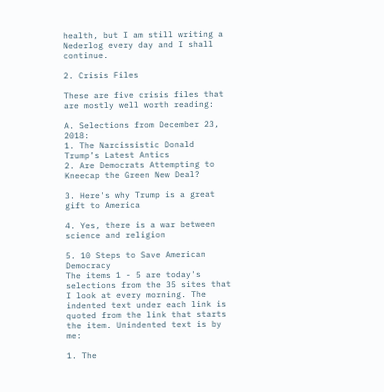health, but I am still writing a Nederlog every day and I shall continue.

2. Crisis Files

These are five crisis files that are mostly well worth reading:

A. Selections from December 23, 2018:
1. The Narcissistic Donald Trump’s Latest Antics
2. Are Democrats Attempting to Kneecap the Green New Deal?

3. Here's why Trump is a great gift to America

4. Yes, there is a war between science and religion

5. 10 Steps to Save American Democracy
The items 1 - 5 are today's selections from the 35 sites that I look at every morning. The indented text under each link is quoted from the link that starts the item. Unindented text is by me:

1. The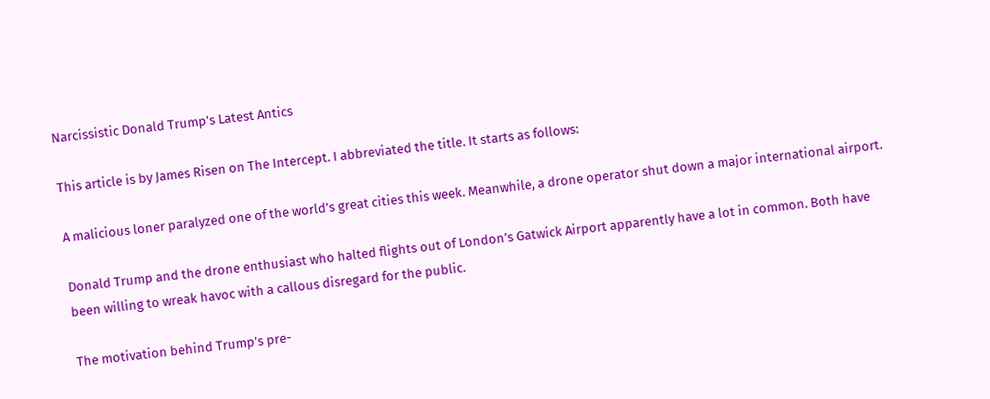Narcissistic Donald Trump’s Latest Antics

This article is by James Risen on The Intercept. I abbreviated the title. It starts as follows:

A malicious loner paralyzed one of the world’s great cities this week. Meanwhile, a drone operator shut down a major international airport.

Donald Trump and the drone enthusiast who halted flights out of London’s Gatwick Airport apparently have a lot in common. Both have been willing to wreak havoc with a callous disregard for the public.

The motivation behind Trump’s pre-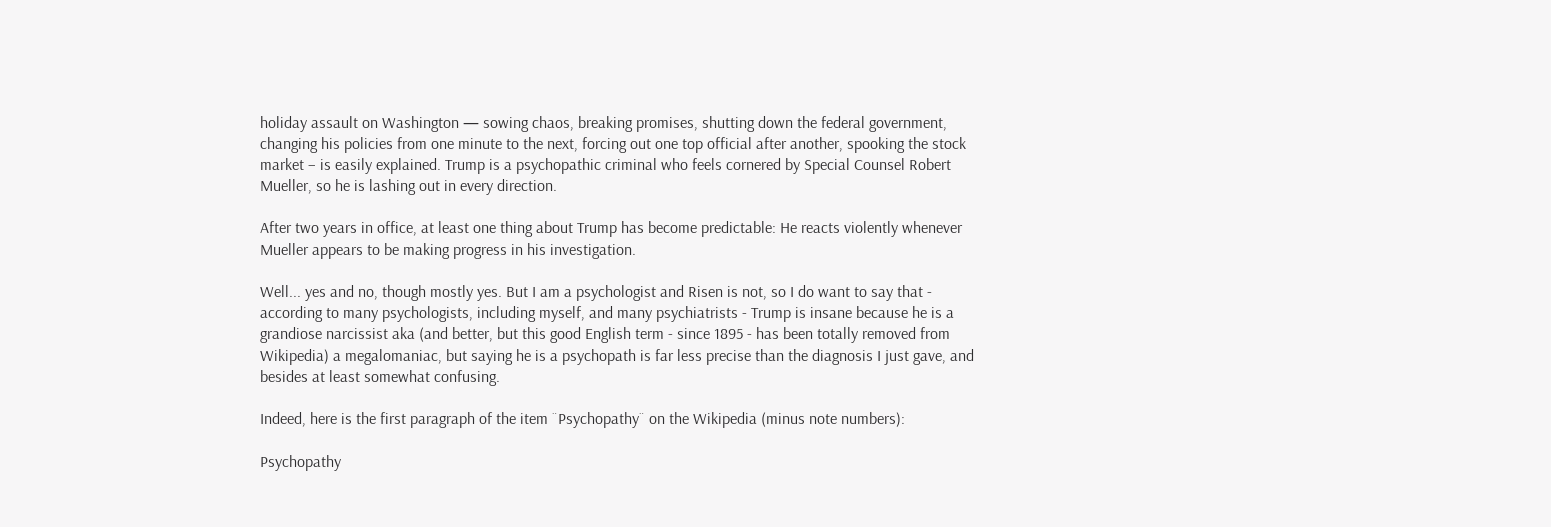holiday assault on Washington — sowing chaos, breaking promises, shutting down the federal government, changing his policies from one minute to the next, forcing out one top official after another, spooking the stock market – is easily explained. Trump is a psychopathic criminal who feels cornered by Special Counsel Robert Mueller, so he is lashing out in every direction.

After two years in office, at least one thing about Trump has become predictable: He reacts violently whenever Mueller appears to be making progress in his investigation.

Well... yes and no, though mostly yes. But I am a psychologist and Risen is not, so I do want to say that - according to many psychologists, including myself, and many psychiatrists - Trump is insane because he is a grandiose narcissist aka (and better, but this good English term - since 1895 - has been totally removed from Wikipedia) a megalomaniac, but saying he is a psychopath is far less precise than the diagnosis I just gave, and besides at least somewhat confusing.

Indeed, here is the first paragraph of the item ¨Psychopathy¨ on the Wikipedia (minus note numbers):

Psychopathy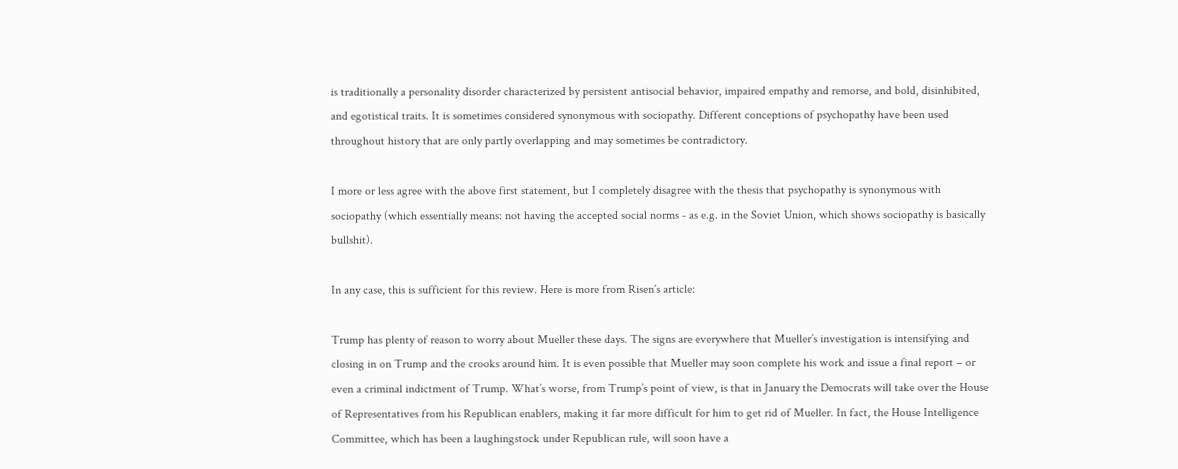is traditionally a personality disorder characterized by persistent antisocial behavior, impaired empathy and remorse, and bold, disinhibited, and egotistical traits. It is sometimes considered synonymous with sociopathy. Different conceptions of psychopathy have been used throughout history that are only partly overlapping and may sometimes be contradictory.

I more or less agree with the above first statement, but I completely disagree with the thesis that psychopathy is synonymous with sociopathy (which essentially means: not having the accepted social norms - as e.g. in the Soviet Union, which shows sociopathy is basically bullshit).

In any case, this is sufficient for this review. Here is more from Risen´s article:

Trump has plenty of reason to worry about Mueller these days. The signs are everywhere that Mueller’s investigation is intensifying and closing in on Trump and the crooks around him. It is even possible that Mueller may soon complete his work and issue a final report – or even a criminal indictment of Trump. What’s worse, from Trump’s point of view, is that in January the Democrats will take over the House of Representatives from his Republican enablers, making it far more difficult for him to get rid of Mueller. In fact, the House Intelligence Committee, which has been a laughingstock under Republican rule, will soon have a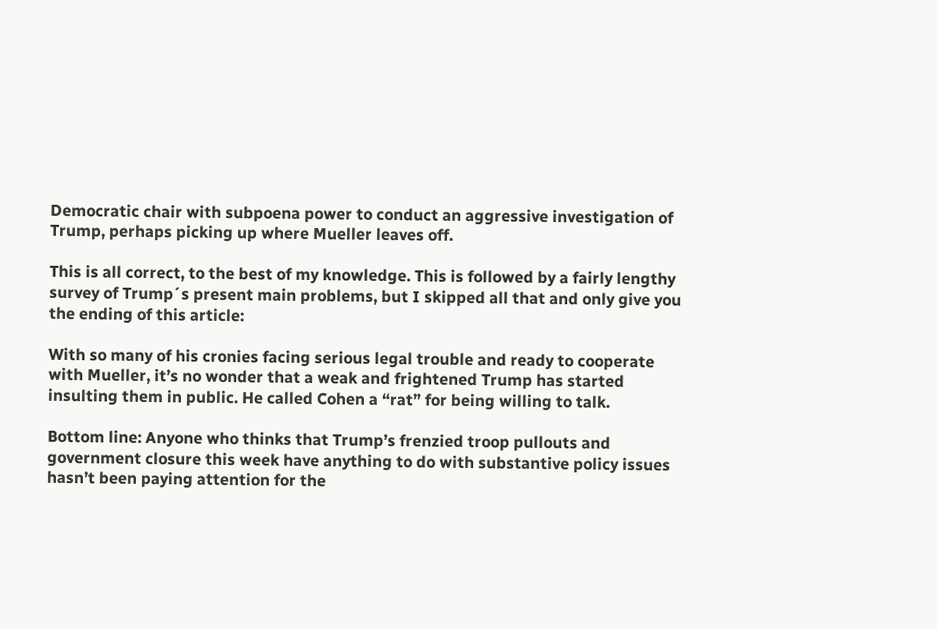Democratic chair with subpoena power to conduct an aggressive investigation of Trump, perhaps picking up where Mueller leaves off.

This is all correct, to the best of my knowledge. This is followed by a fairly lengthy survey of Trump´s present main problems, but I skipped all that and only give you the ending of this article:

With so many of his cronies facing serious legal trouble and ready to cooperate with Mueller, it’s no wonder that a weak and frightened Trump has started insulting them in public. He called Cohen a “rat” for being willing to talk.

Bottom line: Anyone who thinks that Trump’s frenzied troop pullouts and government closure this week have anything to do with substantive policy issues hasn’t been paying attention for the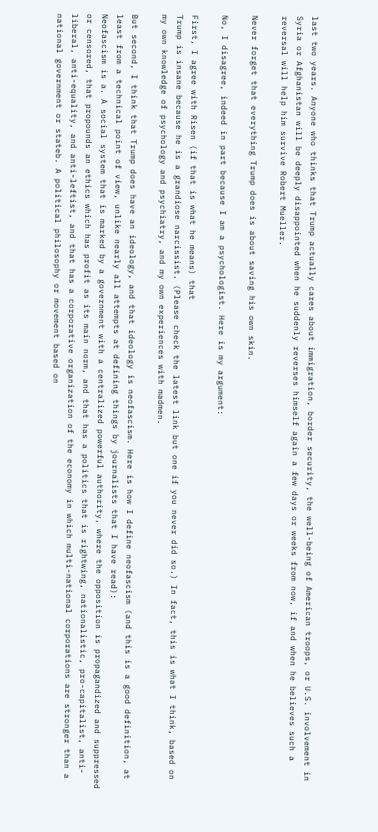last two years. Anyone who thinks that Trump actually cares about immigration, border security, the well-being of American troops, or U.S. involvement in Syria or Afghanistan will be deeply disappointed when he suddenly reverses himself again a few days or weeks from now, if and when he believes such a reversal will help him survive Robert Mueller.

Never forget that everything Trump does is about saving his own skin.

No, I disagree, indeed in part because I am a psychologist. Here is my argument:

First, I agree with Risen (if that is what he means) that
Trump is insane because he is a grandiose narcissist. (Please check the latest link but one if you never did so.) In fact, this is what I think, based on my own knowledge of psychology and psychiatry, and my own experiences with madmen.

But second, I think that Trump does have an ideology, and that ideology is neofascism. Here is how I define neofascism (and this is a good definition, at least from a technical point of view, unlike nearly all attempts at defining things by journalists that I have read):
Neofascism is a. A social system that is marked by a government with a centralized powerful authority, where the opposition is propagandized and suppressed or censored, that propounds an ethics which has profit as its main norm, and that has a politics that is rightwing, nationalistic, pro-capitalist, anti-liberal, anti-equality, and anti-leftist, and that has a corporative organization of the economy in which multi-national corporations are stronger than a national government or stateb. A political philosophy or movement based on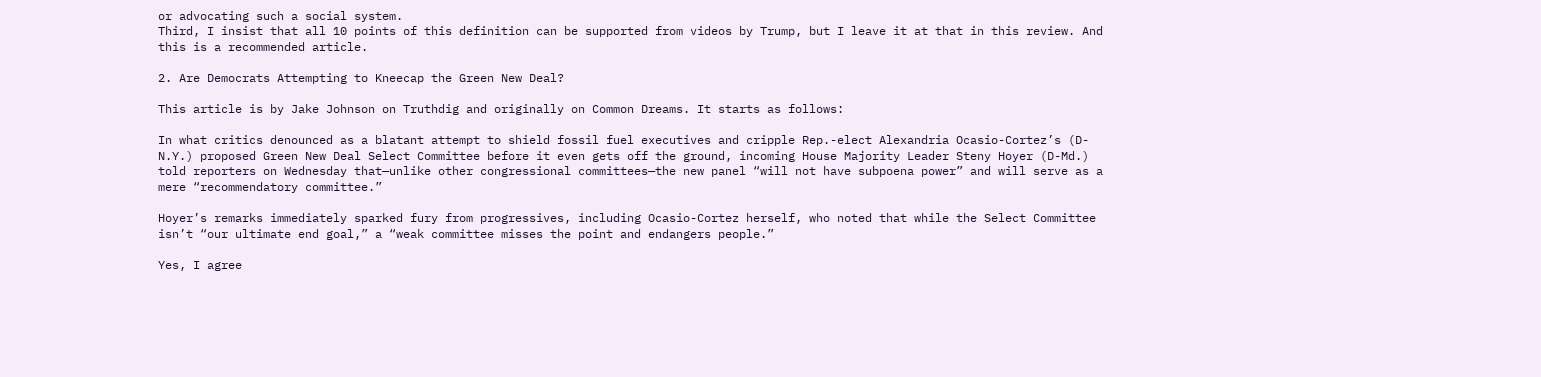or advocating such a social system.
Third, I insist that all 10 points of this definition can be supported from videos by Trump, but I leave it at that in this review. And this is a recommended article.

2. Are Democrats Attempting to Kneecap the Green New Deal?

This article is by Jake Johnson on Truthdig and originally on Common Dreams. It starts as follows:

In what critics denounced as a blatant attempt to shield fossil fuel executives and cripple Rep.-elect Alexandria Ocasio-Cortez’s (D-N.Y.) proposed Green New Deal Select Committee before it even gets off the ground, incoming House Majority Leader Steny Hoyer (D-Md.) told reporters on Wednesday that—unlike other congressional committees—the new panel “will not have subpoena power” and will serve as a mere “recommendatory committee.”

Hoyer’s remarks immediately sparked fury from progressives, including Ocasio-Cortez herself, who noted that while the Select Committee isn’t “our ultimate end goal,” a “weak committee misses the point and endangers people.”

Yes, I agree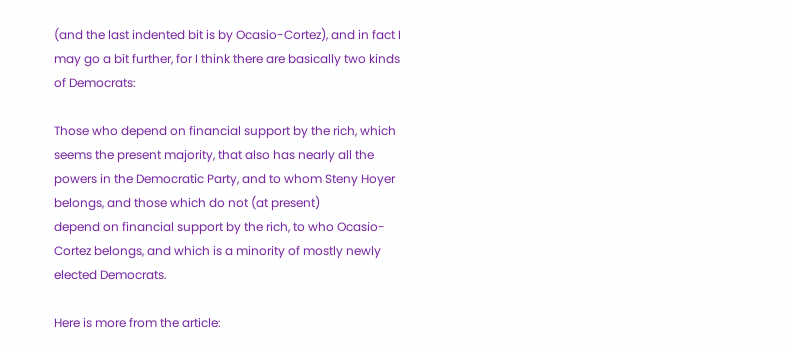(and the last indented bit is by Ocasio-Cortez), and in fact I may go a bit further, for I think there are basically two kinds of Democrats:

Those who depend on financial support by the rich, which seems the present majority, that also has nearly all the powers in the Democratic Party, and to whom Steny Hoyer belongs, and those which do not (at present)
depend on financial support by the rich, to who Ocasio- Cortez belongs, and which is a minority of mostly newly elected Democrats.

Here is more from the article: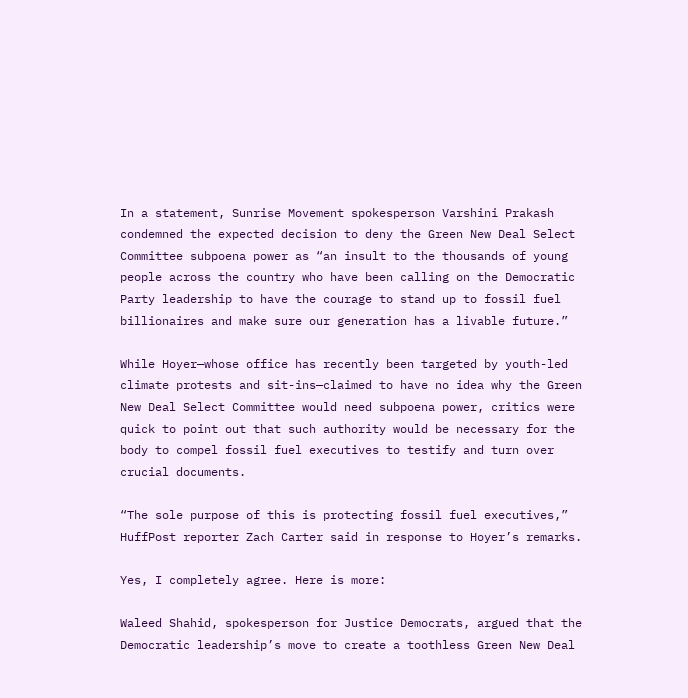In a statement, Sunrise Movement spokesperson Varshini Prakash condemned the expected decision to deny the Green New Deal Select Committee subpoena power as “an insult to the thousands of young people across the country who have been calling on the Democratic Party leadership to have the courage to stand up to fossil fuel billionaires and make sure our generation has a livable future.”

While Hoyer—whose office has recently been targeted by youth-led climate protests and sit-ins—claimed to have no idea why the Green New Deal Select Committee would need subpoena power, critics were quick to point out that such authority would be necessary for the body to compel fossil fuel executives to testify and turn over crucial documents.

“The sole purpose of this is protecting fossil fuel executives,” HuffPost reporter Zach Carter said in response to Hoyer’s remarks.

Yes, I completely agree. Here is more:

Waleed Shahid, spokesperson for Justice Democrats, argued that the Democratic leadership’s move to create a toothless Green New Deal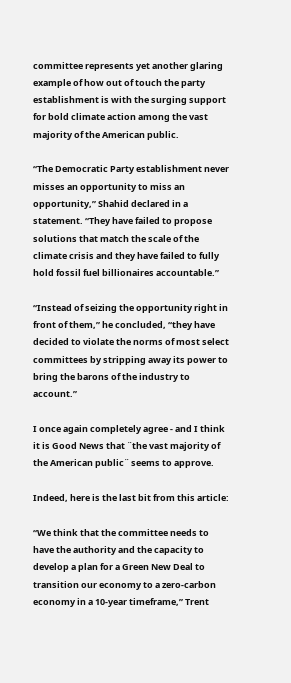committee represents yet another glaring example of how out of touch the party establishment is with the surging support for bold climate action among the vast majority of the American public.

“The Democratic Party establishment never misses an opportunity to miss an opportunity,” Shahid declared in a statement. “They have failed to propose solutions that match the scale of the climate crisis and they have failed to fully hold fossil fuel billionaires accountable.”

“Instead of seizing the opportunity right in front of them,” he concluded, “they have decided to violate the norms of most select committees by stripping away its power to bring the barons of the industry to account.”

I once again completely agree - and I think it is Good News that ¨the vast majority of the American public¨ seems to approve.

Indeed, here is the last bit from this article:

“We think that the committee needs to have the authority and the capacity to develop a plan for a Green New Deal to transition our economy to a zero-carbon economy in a 10-year timeframe,” Trent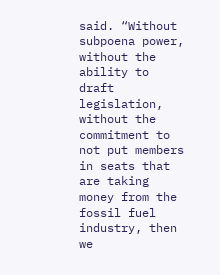said. “Without subpoena power, without the ability to draft legislation, without the commitment to not put members in seats that are taking money from the fossil fuel industry, then we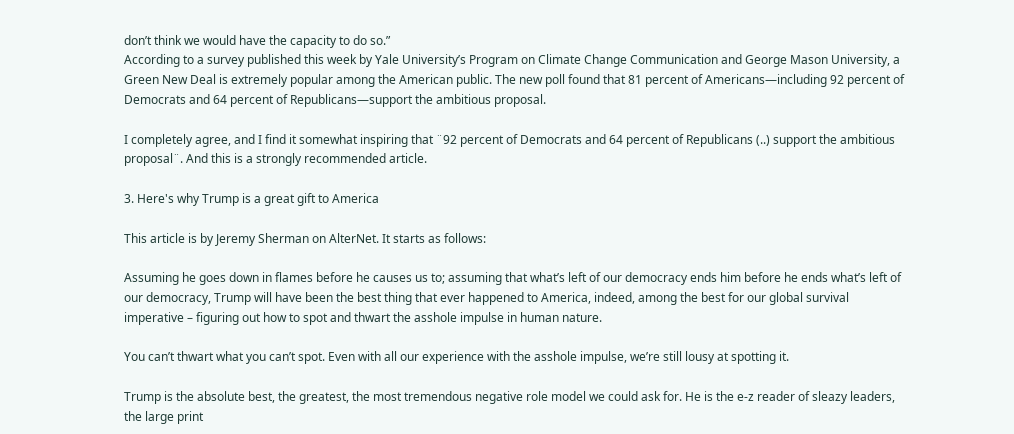don’t think we would have the capacity to do so.”
According to a survey published this week by Yale University’s Program on Climate Change Communication and George Mason University, a Green New Deal is extremely popular among the American public. The new poll found that 81 percent of Americans—including 92 percent of Democrats and 64 percent of Republicans—support the ambitious proposal.

I completely agree, and I find it somewhat inspiring that ¨92 percent of Democrats and 64 percent of Republicans (..) support the ambitious proposal¨. And this is a strongly recommended article.

3. Here's why Trump is a great gift to America

This article is by Jeremy Sherman on AlterNet. It starts as follows:

Assuming he goes down in flames before he causes us to; assuming that what’s left of our democracy ends him before he ends what’s left of our democracy, Trump will have been the best thing that ever happened to America, indeed, among the best for our global survival imperative – figuring out how to spot and thwart the asshole impulse in human nature.

You can’t thwart what you can’t spot. Even with all our experience with the asshole impulse, we’re still lousy at spotting it.

Trump is the absolute best, the greatest, the most tremendous negative role model we could ask for. He is the e-z reader of sleazy leaders, the large print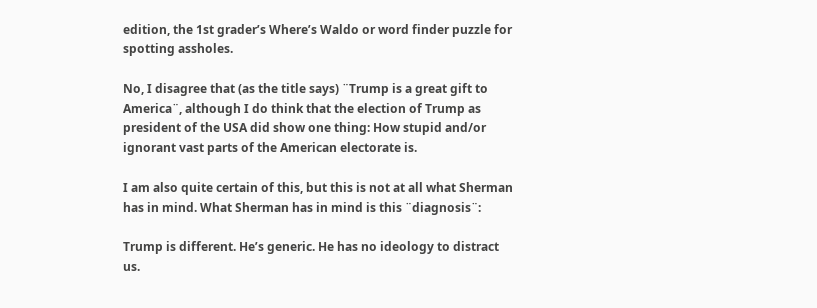edition, the 1st grader’s Where’s Waldo or word finder puzzle for spotting assholes.

No, I disagree that (as the title says) ¨Trump is a great gift to America¨, although I do think that the election of Trump as president of the USA did show one thing: How stupid and/or ignorant vast parts of the American electorate is.

I am also quite certain of this, but this is not at all what Sherman has in mind. What Sherman has in mind is this ¨diagnosis¨:

Trump is different. He’s generic. He has no ideology to distract us.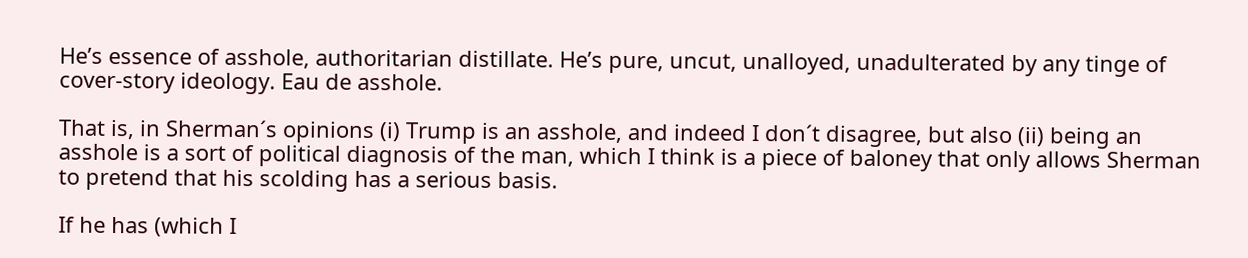He’s essence of asshole, authoritarian distillate. He’s pure, uncut, unalloyed, unadulterated by any tinge of cover-story ideology. Eau de asshole.

That is, in Sherman´s opinions (i) Trump is an asshole, and indeed I don´t disagree, but also (ii) being an asshole is a sort of political diagnosis of the man, which I think is a piece of baloney that only allows Sherman to pretend that his scolding has a serious basis.

If he has (which I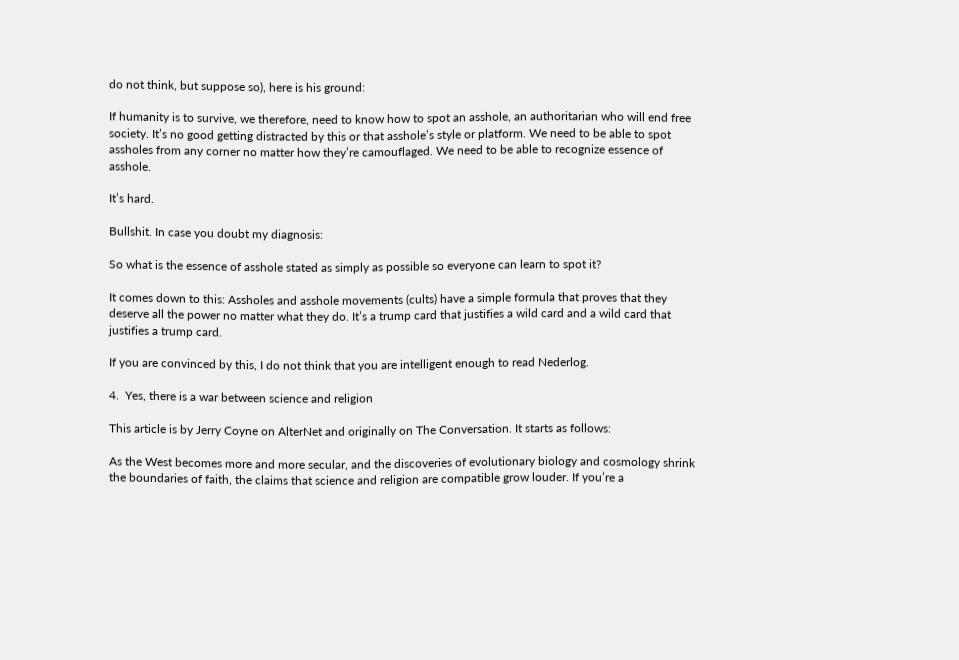do not think, but suppose so), here is his ground:

If humanity is to survive, we therefore, need to know how to spot an asshole, an authoritarian who will end free society. It’s no good getting distracted by this or that asshole’s style or platform. We need to be able to spot assholes from any corner no matter how they’re camouflaged. We need to be able to recognize essence of asshole.

It’s hard.

Bullshit. In case you doubt my diagnosis:

So what is the essence of asshole stated as simply as possible so everyone can learn to spot it?

It comes down to this: Assholes and asshole movements (cults) have a simple formula that proves that they deserve all the power no matter what they do. It’s a trump card that justifies a wild card and a wild card that justifies a trump card.

If you are convinced by this, I do not think that you are intelligent enough to read Nederlog.

4.  Yes, there is a war between science and religion

This article is by Jerry Coyne on AlterNet and originally on The Conversation. It starts as follows:

As the West becomes more and more secular, and the discoveries of evolutionary biology and cosmology shrink the boundaries of faith, the claims that science and religion are compatible grow louder. If you’re a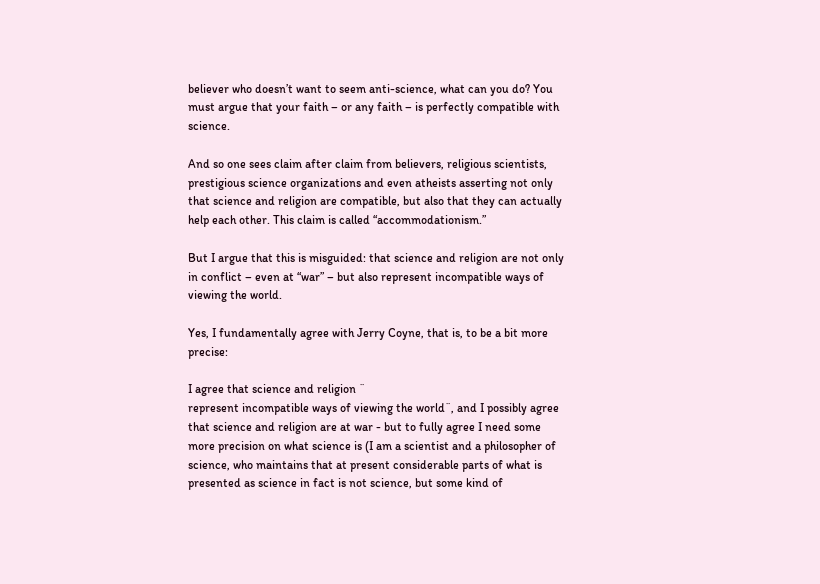believer who doesn’t want to seem anti-science, what can you do? You must argue that your faith – or any faith – is perfectly compatible with science.

And so one sees claim after claim from believers, religious scientists, prestigious science organizations and even atheists asserting not only that science and religion are compatible, but also that they can actually help each other. This claim is called “accommodationism.”

But I argue that this is misguided: that science and religion are not only in conflict – even at “war” – but also represent incompatible ways of viewing the world.

Yes, I fundamentally agree with Jerry Coyne, that is, to be a bit more precise:

I agree that science and religion ¨
represent incompatible ways of viewing the world¨, and I possibly agree that science and religion are at war - but to fully agree I need some more precision on what science is (I am a scientist and a philosopher of science, who maintains that at present considerable parts of what is presented as science in fact is not science, but some kind of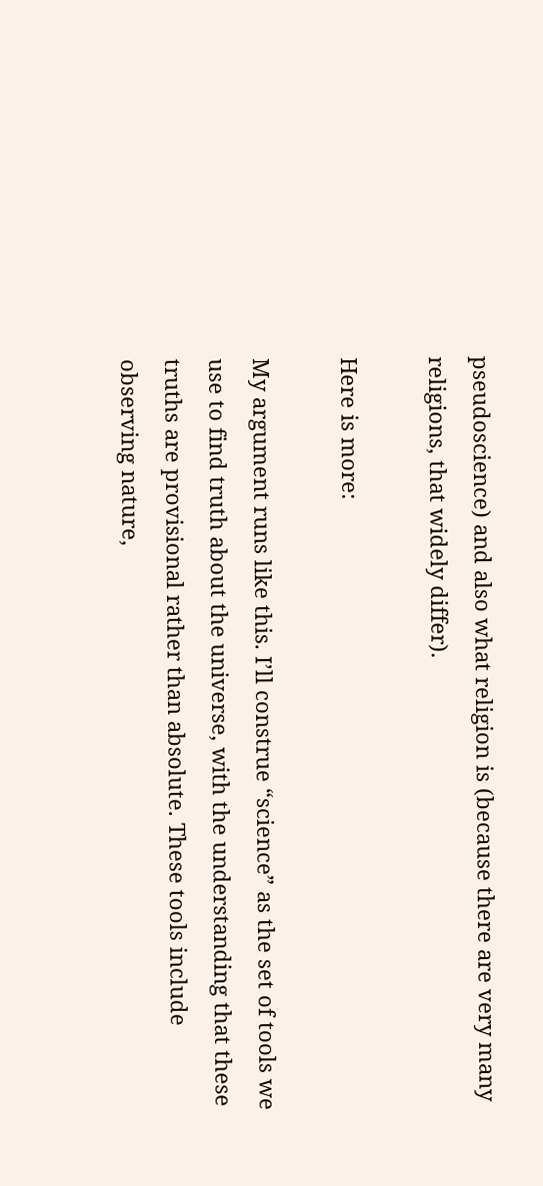pseudoscience) and also what religion is (because there are very many religions, that widely differ).

Here is more:

My argument runs like this. I’ll construe “science” as the set of tools we use to find truth about the universe, with the understanding that these truths are provisional rather than absolute. These tools include observing nature,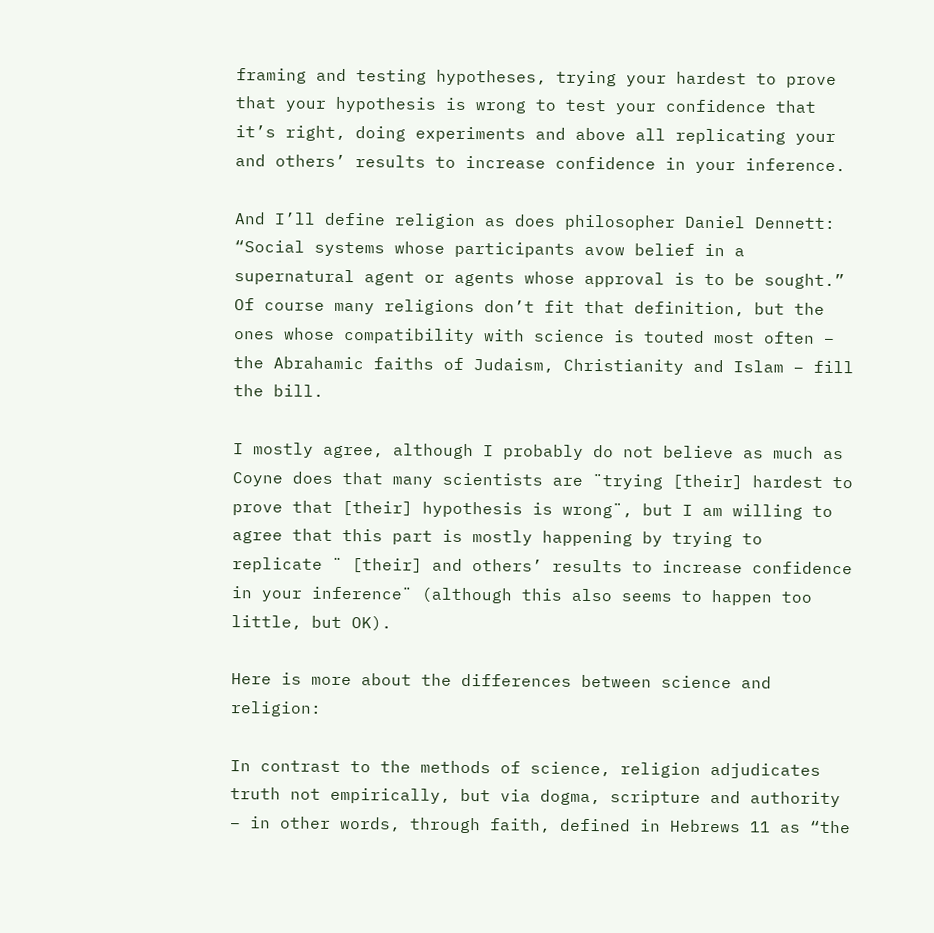framing and testing hypotheses, trying your hardest to prove that your hypothesis is wrong to test your confidence that it’s right, doing experiments and above all replicating your and others’ results to increase confidence in your inference.

And I’ll define religion as does philosopher Daniel Dennett: “Social systems whose participants avow belief in a supernatural agent or agents whose approval is to be sought.” Of course many religions don’t fit that definition, but the ones whose compatibility with science is touted most often – the Abrahamic faiths of Judaism, Christianity and Islam – fill the bill.

I mostly agree, although I probably do not believe as much as Coyne does that many scientists are ¨trying [their] hardest to prove that [their] hypothesis is wrong¨, but I am willing to agree that this part is mostly happening by trying to replicate ¨ [their] and others’ results to increase confidence in your inference¨ (although this also seems to happen too little, but OK).

Here is more about the differences between science and religion:

In contrast to the methods of science, religion adjudicates truth not empirically, but via dogma, scripture and authority – in other words, through faith, defined in Hebrews 11 as “the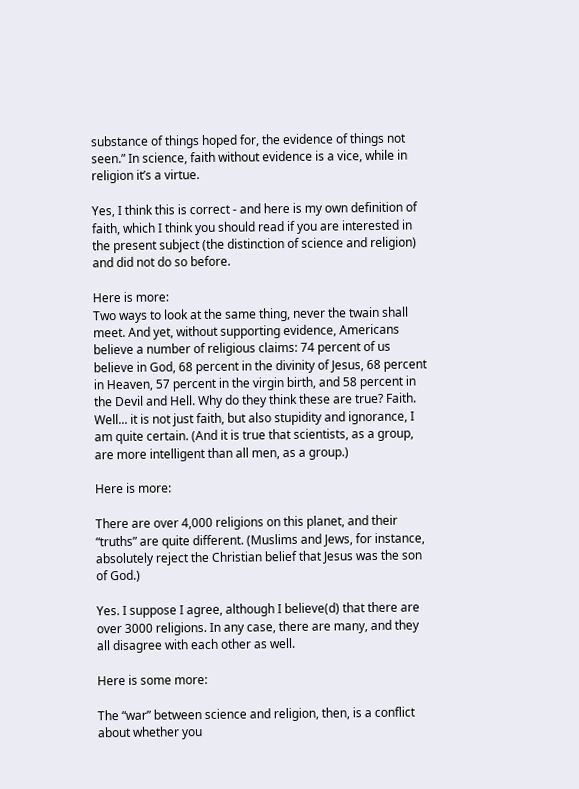substance of things hoped for, the evidence of things not seen.” In science, faith without evidence is a vice, while in religion it’s a virtue.

Yes, I think this is correct - and here is my own definition of faith, which I think you should read if you are interested in the present subject (the distinction of science and religion) and did not do so before.

Here is more:
Two ways to look at the same thing, never the twain shall meet. And yet, without supporting evidence, Americans believe a number of religious claims: 74 percent of us believe in God, 68 percent in the divinity of Jesus, 68 percent in Heaven, 57 percent in the virgin birth, and 58 percent in the Devil and Hell. Why do they think these are true? Faith.
Well... it is not just faith, but also stupidity and ignorance, I am quite certain. (And it is true that scientists, as a group, are more intelligent than all men, as a group.)

Here is more:

There are over 4,000 religions on this planet, and their “truths” are quite different. (Muslims and Jews, for instance, absolutely reject the Christian belief that Jesus was the son of God.)

Yes. I suppose I agree, although I believe(d) that there are over 3000 religions. In any case, there are many, and they all disagree with each other as well.

Here is some more:

The “war” between science and religion, then, is a conflict about whether you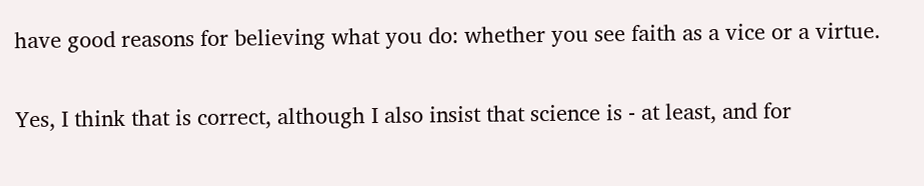have good reasons for believing what you do: whether you see faith as a vice or a virtue.

Yes, I think that is correct, although I also insist that science is - at least, and for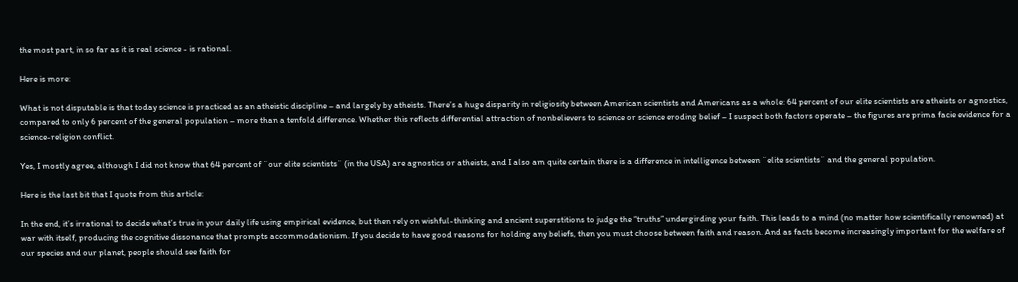the most part, in so far as it is real science - is rational.

Here is more:

What is not disputable is that today science is practiced as an atheistic discipline – and largely by atheists. There’s a huge disparity in religiosity between American scientists and Americans as a whole: 64 percent of our elite scientists are atheists or agnostics, compared to only 6 percent of the general population – more than a tenfold difference. Whether this reflects differential attraction of nonbelievers to science or science eroding belief – I suspect both factors operate – the figures are prima facie evidence for a science-religion conflict.

Yes, I mostly agree, although I did not know that 64 percent of ¨our elite scientists¨ (in the USA) are agnostics or atheists, and I also am quite certain there is a difference in intelligence between ¨elite scientists¨ and the general population.

Here is the last bit that I quote from this article:

In the end, it’s irrational to decide what’s true in your daily life using empirical evidence, but then rely on wishful-thinking and ancient superstitions to judge the “truths” undergirding your faith. This leads to a mind (no matter how scientifically renowned) at war with itself, producing the cognitive dissonance that prompts accommodationism. If you decide to have good reasons for holding any beliefs, then you must choose between faith and reason. And as facts become increasingly important for the welfare of our species and our planet, people should see faith for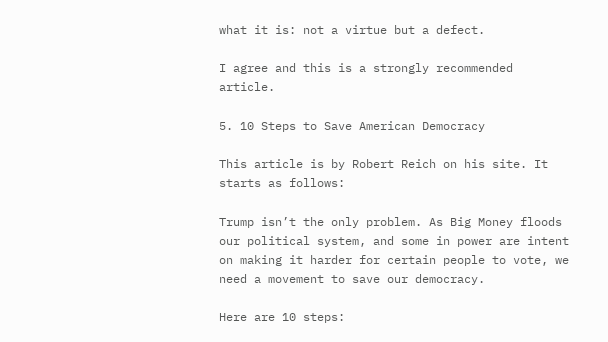what it is: not a virtue but a defect.

I agree and this is a strongly recommended article.

5. 10 Steps to Save American Democracy

This article is by Robert Reich on his site. It starts as follows:

Trump isn’t the only problem. As Big Money floods our political system, and some in power are intent on making it harder for certain people to vote, we need a movement to save our democracy.

Here are 10 steps: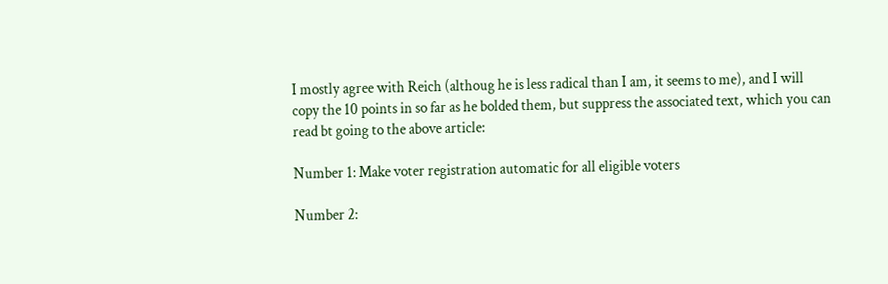I mostly agree with Reich (althoug he is less radical than I am, it seems to me), and I will copy the 10 points in so far as he bolded them, but suppress the associated text, which you can read bt going to the above article:

Number 1: Make voter registration automatic for all eligible voters

Number 2: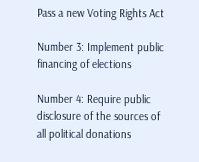Pass a new Voting Rights Act

Number 3: Implement public financing of elections

Number 4: Require public disclosure of the sources of all political donations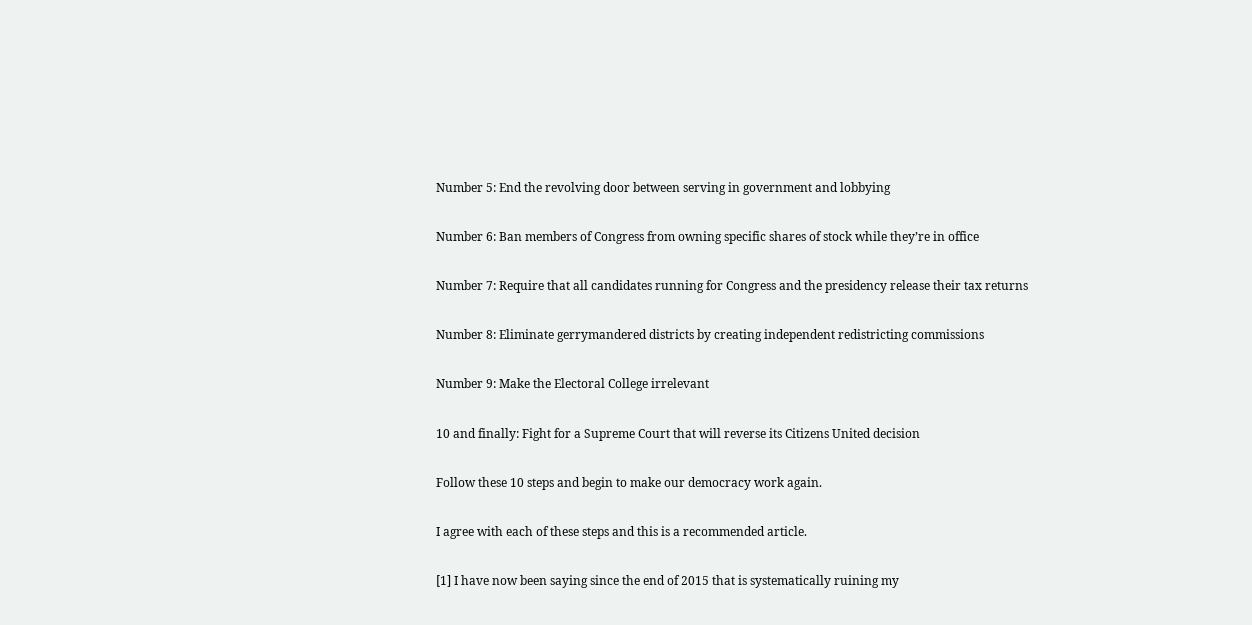Number 5: End the revolving door between serving in government and lobbying

Number 6: Ban members of Congress from owning specific shares of stock while they’re in office

Number 7: Require that all candidates running for Congress and the presidency release their tax returns

Number 8: Eliminate gerrymandered districts by creating independent redistricting commissions

Number 9: Make the Electoral College irrelevant

10 and finally: Fight for a Supreme Court that will reverse its Citizens United decision

Follow these 10 steps and begin to make our democracy work again.

I agree with each of these steps and this is a recommended article.

[1] I have now been saying since the end of 2015 that is systematically ruining my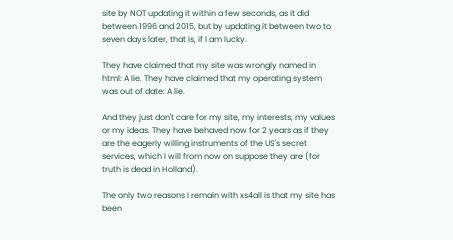site by NOT updating it within a few seconds, as it did between 1996 and 2015, but by updating it between two to seven days later, that is, if I am lucky.

They have claimed that my site was wrongly named in html: A lie. They have claimed that my operating system was out of date: A lie.

And they just don't care for my site, my interests, my values or my ideas. They have behaved now for 2 years as if they are the eagerly willing instruments of the US's secret services, which I will from now on suppose they are (for truth is dead in Holland).

The only two reasons I remain with xs4all is that my site has been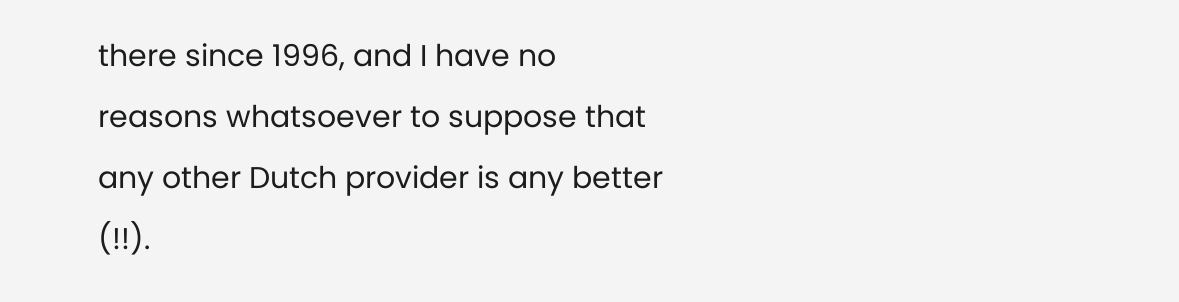there since 1996, and I have no reasons whatsoever to suppose that any other Dutch provider is any better (!!).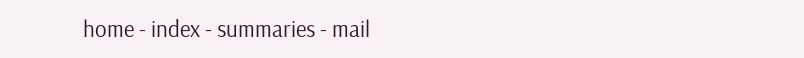home - index - summaries - mail